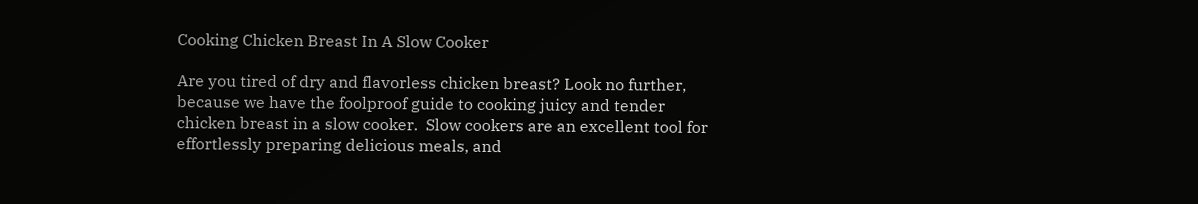Cooking Chicken Breast In A Slow Cooker

Are you tired of dry and flavorless chicken breast? Look no further, because we have the foolproof guide to cooking juicy and tender chicken breast in a slow cooker.  Slow cookers are an excellent tool for effortlessly preparing delicious meals, and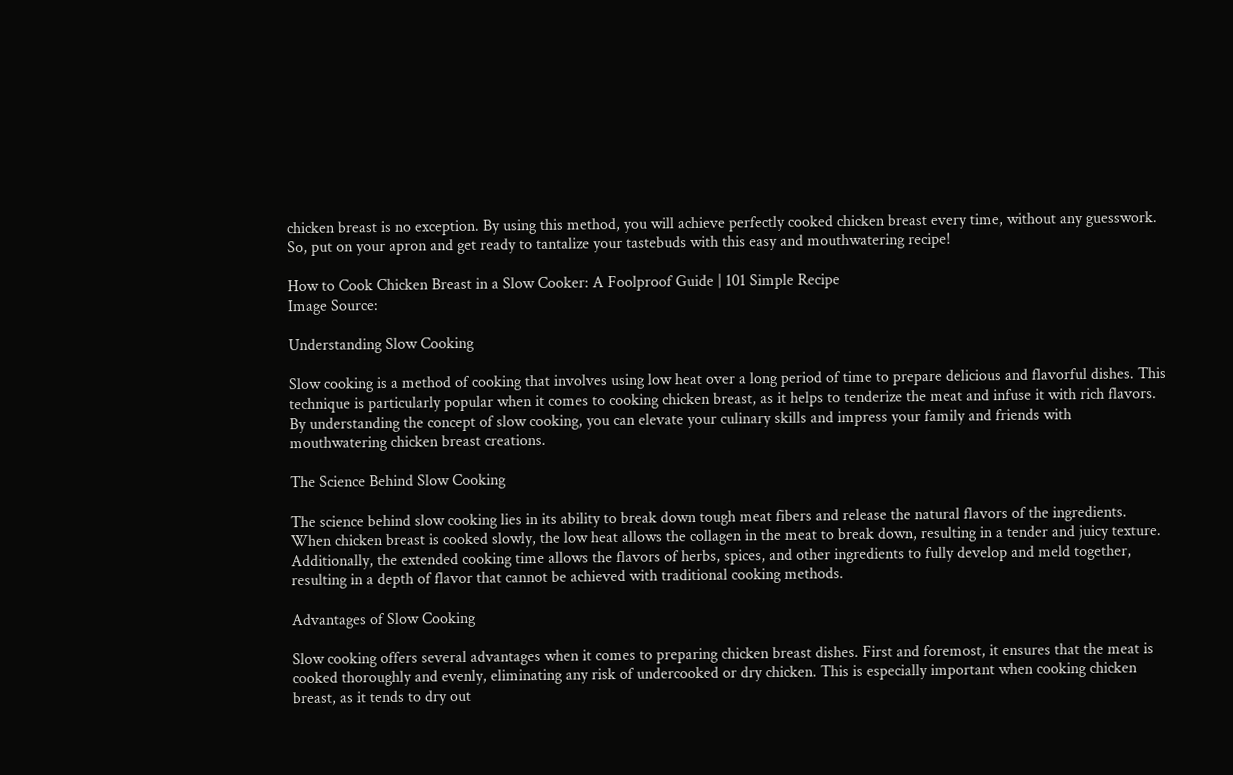chicken breast is no exception. By using this method, you will achieve perfectly cooked chicken breast every time, without any guesswork. So, put on your apron and get ready to tantalize your tastebuds with this easy and mouthwatering recipe!

How to Cook Chicken Breast in a Slow Cooker: A Foolproof Guide | 101 Simple Recipe
Image Source:

Understanding Slow Cooking

Slow cooking is a method of cooking that involves using low heat over a long period of time to prepare delicious and flavorful dishes. This technique is particularly popular when it comes to cooking chicken breast, as it helps to tenderize the meat and infuse it with rich flavors. By understanding the concept of slow cooking, you can elevate your culinary skills and impress your family and friends with mouthwatering chicken breast creations.

The Science Behind Slow Cooking

The science behind slow cooking lies in its ability to break down tough meat fibers and release the natural flavors of the ingredients. When chicken breast is cooked slowly, the low heat allows the collagen in the meat to break down, resulting in a tender and juicy texture. Additionally, the extended cooking time allows the flavors of herbs, spices, and other ingredients to fully develop and meld together, resulting in a depth of flavor that cannot be achieved with traditional cooking methods.

Advantages of Slow Cooking

Slow cooking offers several advantages when it comes to preparing chicken breast dishes. First and foremost, it ensures that the meat is cooked thoroughly and evenly, eliminating any risk of undercooked or dry chicken. This is especially important when cooking chicken breast, as it tends to dry out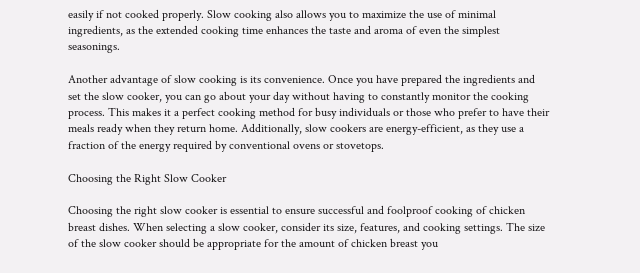easily if not cooked properly. Slow cooking also allows you to maximize the use of minimal ingredients, as the extended cooking time enhances the taste and aroma of even the simplest seasonings.

Another advantage of slow cooking is its convenience. Once you have prepared the ingredients and set the slow cooker, you can go about your day without having to constantly monitor the cooking process. This makes it a perfect cooking method for busy individuals or those who prefer to have their meals ready when they return home. Additionally, slow cookers are energy-efficient, as they use a fraction of the energy required by conventional ovens or stovetops.

Choosing the Right Slow Cooker

Choosing the right slow cooker is essential to ensure successful and foolproof cooking of chicken breast dishes. When selecting a slow cooker, consider its size, features, and cooking settings. The size of the slow cooker should be appropriate for the amount of chicken breast you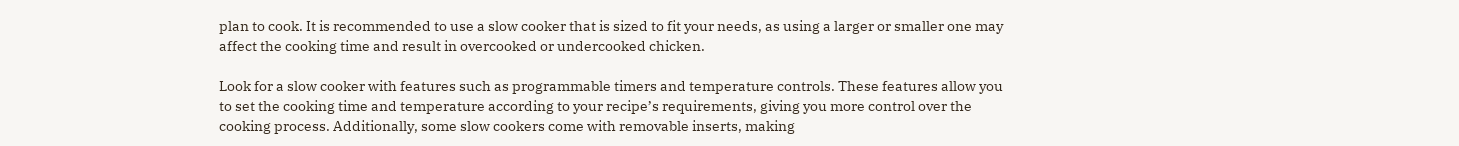plan to cook. It is recommended to use a slow cooker that is sized to fit your needs, as using a larger or smaller one may affect the cooking time and result in overcooked or undercooked chicken.

Look for a slow cooker with features such as programmable timers and temperature controls. These features allow you to set the cooking time and temperature according to your recipe’s requirements, giving you more control over the cooking process. Additionally, some slow cookers come with removable inserts, making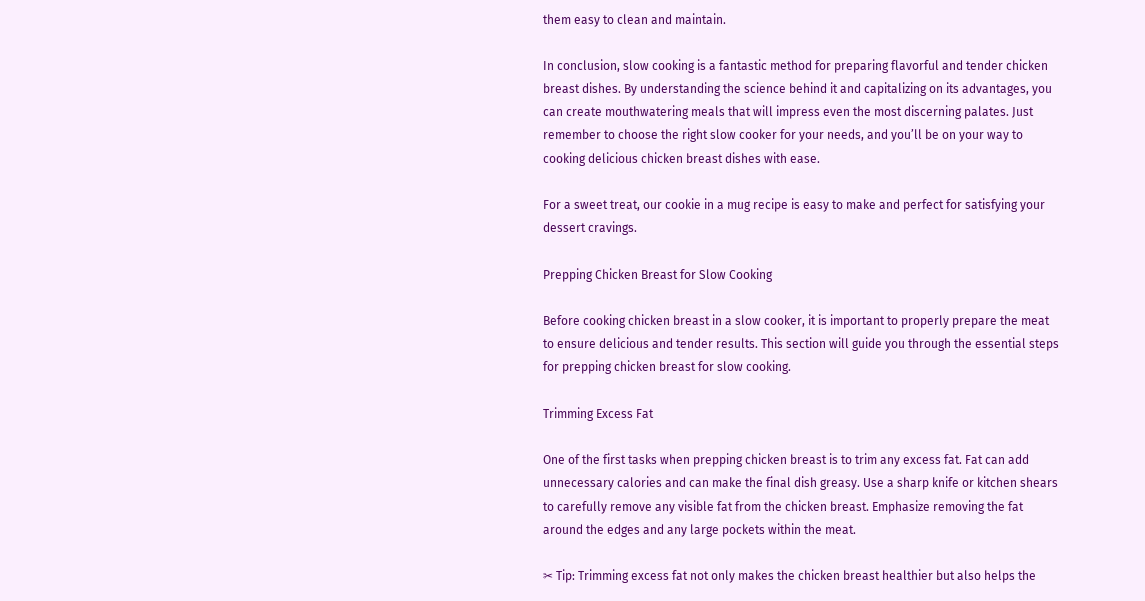them easy to clean and maintain.

In conclusion, slow cooking is a fantastic method for preparing flavorful and tender chicken breast dishes. By understanding the science behind it and capitalizing on its advantages, you can create mouthwatering meals that will impress even the most discerning palates. Just remember to choose the right slow cooker for your needs, and you’ll be on your way to cooking delicious chicken breast dishes with ease.

For a sweet treat, our cookie in a mug recipe is easy to make and perfect for satisfying your dessert cravings.

Prepping Chicken Breast for Slow Cooking

Before cooking chicken breast in a slow cooker, it is important to properly prepare the meat to ensure delicious and tender results. This section will guide you through the essential steps for prepping chicken breast for slow cooking.

Trimming Excess Fat

One of the first tasks when prepping chicken breast is to trim any excess fat. Fat can add unnecessary calories and can make the final dish greasy. Use a sharp knife or kitchen shears to carefully remove any visible fat from the chicken breast. Emphasize removing the fat around the edges and any large pockets within the meat.

✂ Tip: Trimming excess fat not only makes the chicken breast healthier but also helps the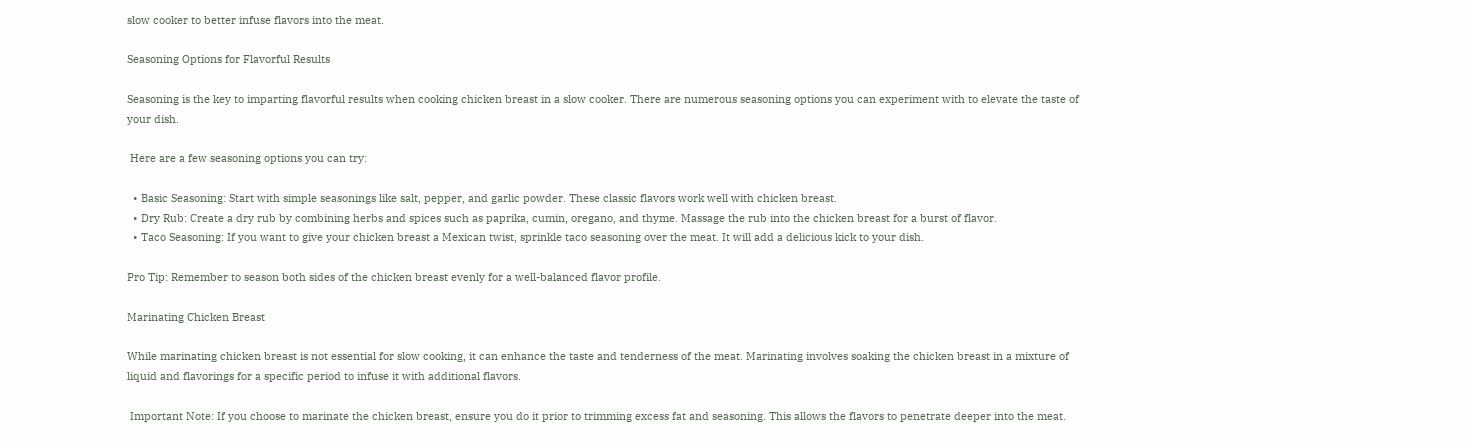slow cooker to better infuse flavors into the meat.

Seasoning Options for Flavorful Results

Seasoning is the key to imparting flavorful results when cooking chicken breast in a slow cooker. There are numerous seasoning options you can experiment with to elevate the taste of your dish.

 Here are a few seasoning options you can try:

  • Basic Seasoning: Start with simple seasonings like salt, pepper, and garlic powder. These classic flavors work well with chicken breast.
  • Dry Rub: Create a dry rub by combining herbs and spices such as paprika, cumin, oregano, and thyme. Massage the rub into the chicken breast for a burst of flavor.
  • Taco Seasoning: If you want to give your chicken breast a Mexican twist, sprinkle taco seasoning over the meat. It will add a delicious kick to your dish.

Pro Tip: Remember to season both sides of the chicken breast evenly for a well-balanced flavor profile.

Marinating Chicken Breast

While marinating chicken breast is not essential for slow cooking, it can enhance the taste and tenderness of the meat. Marinating involves soaking the chicken breast in a mixture of liquid and flavorings for a specific period to infuse it with additional flavors.

 Important Note: If you choose to marinate the chicken breast, ensure you do it prior to trimming excess fat and seasoning. This allows the flavors to penetrate deeper into the meat.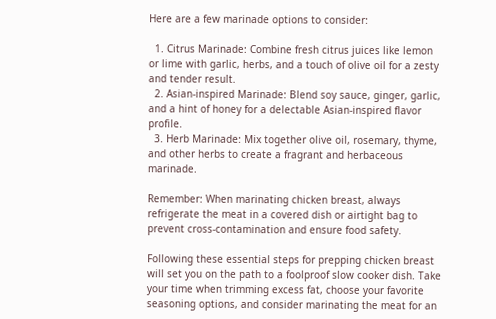Here are a few marinade options to consider:

  1. Citrus Marinade: Combine fresh citrus juices like lemon or lime with garlic, herbs, and a touch of olive oil for a zesty and tender result.
  2. Asian-inspired Marinade: Blend soy sauce, ginger, garlic, and a hint of honey for a delectable Asian-inspired flavor profile.
  3. Herb Marinade: Mix together olive oil, rosemary, thyme, and other herbs to create a fragrant and herbaceous marinade.

Remember: When marinating chicken breast, always refrigerate the meat in a covered dish or airtight bag to prevent cross-contamination and ensure food safety.

Following these essential steps for prepping chicken breast will set you on the path to a foolproof slow cooker dish. Take your time when trimming excess fat, choose your favorite seasoning options, and consider marinating the meat for an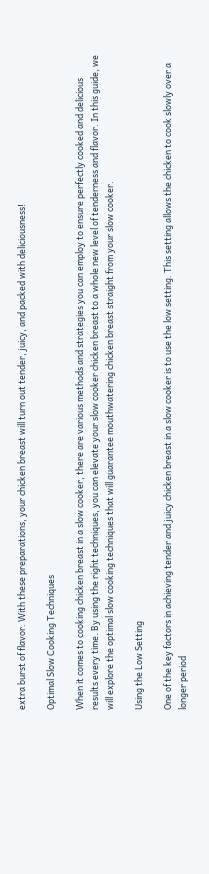extra burst of flavor. With these preparations, your chicken breast will turn out tender, juicy, and packed with deliciousness!

Optimal Slow Cooking Techniques

When it comes to cooking chicken breast in a slow cooker, there are various methods and strategies you can employ to ensure perfectly cooked and delicious results every time. By using the right techniques, you can elevate your slow cooker chicken breast to a whole new level of tenderness and flavor. In this guide, we will explore the optimal slow cooking techniques that will guarantee mouthwatering chicken breast straight from your slow cooker.

Using the Low Setting

One of the key factors in achieving tender and juicy chicken breast in a slow cooker is to use the low setting. This setting allows the chicken to cook slowly over a longer period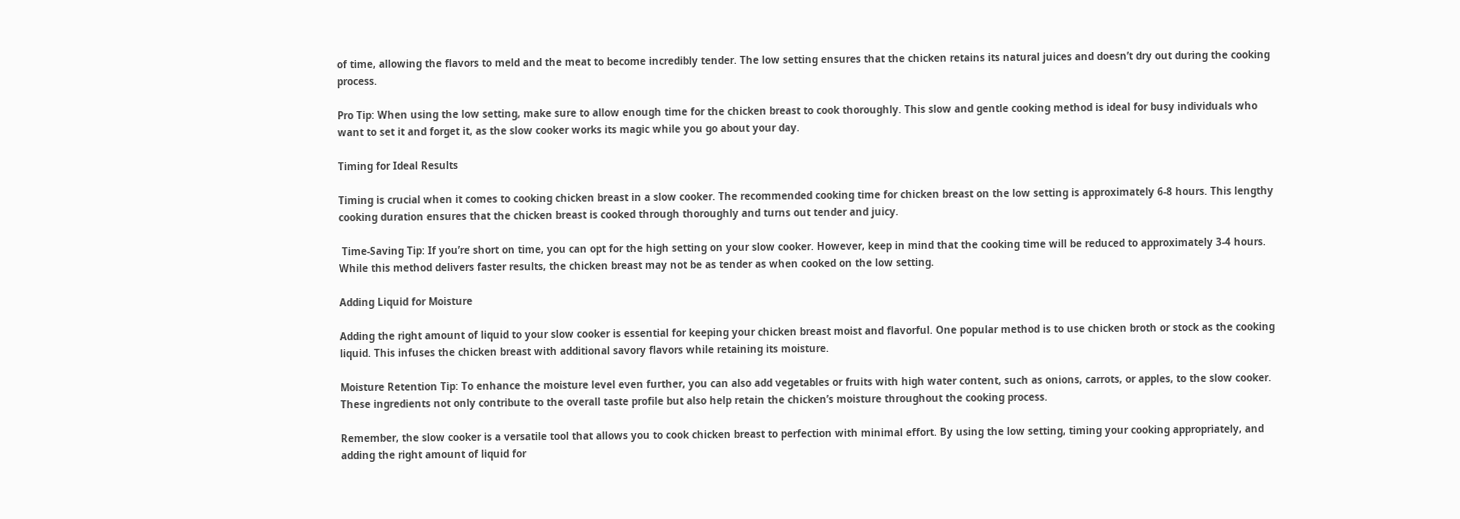of time, allowing the flavors to meld and the meat to become incredibly tender. The low setting ensures that the chicken retains its natural juices and doesn’t dry out during the cooking process.

Pro Tip: When using the low setting, make sure to allow enough time for the chicken breast to cook thoroughly. This slow and gentle cooking method is ideal for busy individuals who want to set it and forget it, as the slow cooker works its magic while you go about your day.

Timing for Ideal Results

Timing is crucial when it comes to cooking chicken breast in a slow cooker. The recommended cooking time for chicken breast on the low setting is approximately 6-8 hours. This lengthy cooking duration ensures that the chicken breast is cooked through thoroughly and turns out tender and juicy.

 Time-Saving Tip: If you’re short on time, you can opt for the high setting on your slow cooker. However, keep in mind that the cooking time will be reduced to approximately 3-4 hours. While this method delivers faster results, the chicken breast may not be as tender as when cooked on the low setting.

Adding Liquid for Moisture

Adding the right amount of liquid to your slow cooker is essential for keeping your chicken breast moist and flavorful. One popular method is to use chicken broth or stock as the cooking liquid. This infuses the chicken breast with additional savory flavors while retaining its moisture.

Moisture Retention Tip: To enhance the moisture level even further, you can also add vegetables or fruits with high water content, such as onions, carrots, or apples, to the slow cooker. These ingredients not only contribute to the overall taste profile but also help retain the chicken’s moisture throughout the cooking process.

Remember, the slow cooker is a versatile tool that allows you to cook chicken breast to perfection with minimal effort. By using the low setting, timing your cooking appropriately, and adding the right amount of liquid for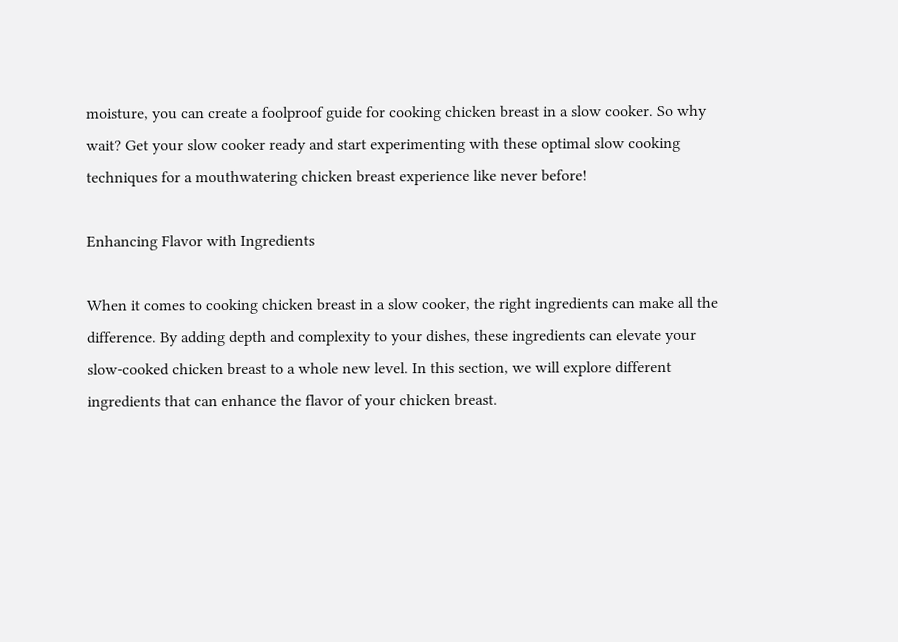moisture, you can create a foolproof guide for cooking chicken breast in a slow cooker. So why wait? Get your slow cooker ready and start experimenting with these optimal slow cooking techniques for a mouthwatering chicken breast experience like never before!

Enhancing Flavor with Ingredients

When it comes to cooking chicken breast in a slow cooker, the right ingredients can make all the difference. By adding depth and complexity to your dishes, these ingredients can elevate your slow-cooked chicken breast to a whole new level. In this section, we will explore different ingredients that can enhance the flavor of your chicken breast.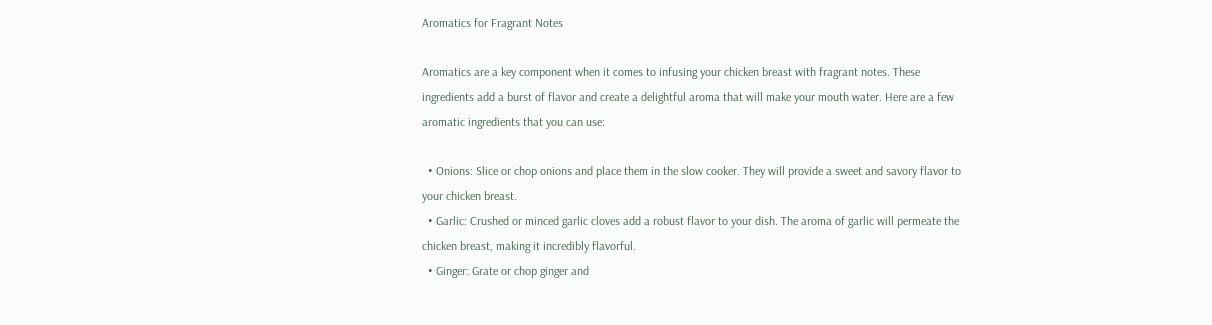Aromatics for Fragrant Notes

Aromatics are a key component when it comes to infusing your chicken breast with fragrant notes. These ingredients add a burst of flavor and create a delightful aroma that will make your mouth water. Here are a few aromatic ingredients that you can use:

  • Onions: Slice or chop onions and place them in the slow cooker. They will provide a sweet and savory flavor to your chicken breast.
  • Garlic: Crushed or minced garlic cloves add a robust flavor to your dish. The aroma of garlic will permeate the chicken breast, making it incredibly flavorful.
  • Ginger: Grate or chop ginger and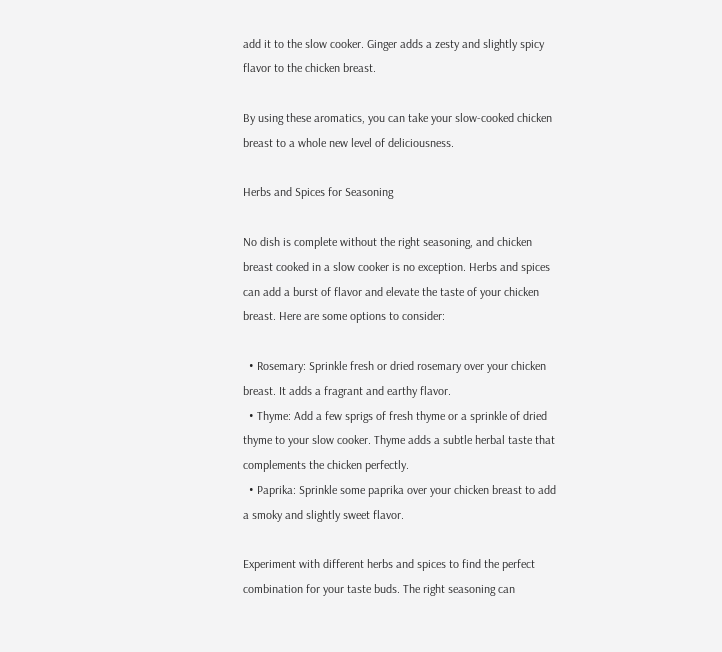add it to the slow cooker. Ginger adds a zesty and slightly spicy flavor to the chicken breast.

By using these aromatics, you can take your slow-cooked chicken breast to a whole new level of deliciousness.

Herbs and Spices for Seasoning

No dish is complete without the right seasoning, and chicken breast cooked in a slow cooker is no exception. Herbs and spices can add a burst of flavor and elevate the taste of your chicken breast. Here are some options to consider:

  • Rosemary: Sprinkle fresh or dried rosemary over your chicken breast. It adds a fragrant and earthy flavor.
  • Thyme: Add a few sprigs of fresh thyme or a sprinkle of dried thyme to your slow cooker. Thyme adds a subtle herbal taste that complements the chicken perfectly.
  • Paprika: Sprinkle some paprika over your chicken breast to add a smoky and slightly sweet flavor.

Experiment with different herbs and spices to find the perfect combination for your taste buds. The right seasoning can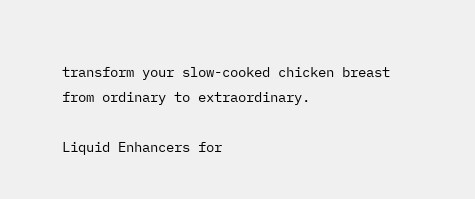transform your slow-cooked chicken breast from ordinary to extraordinary.

Liquid Enhancers for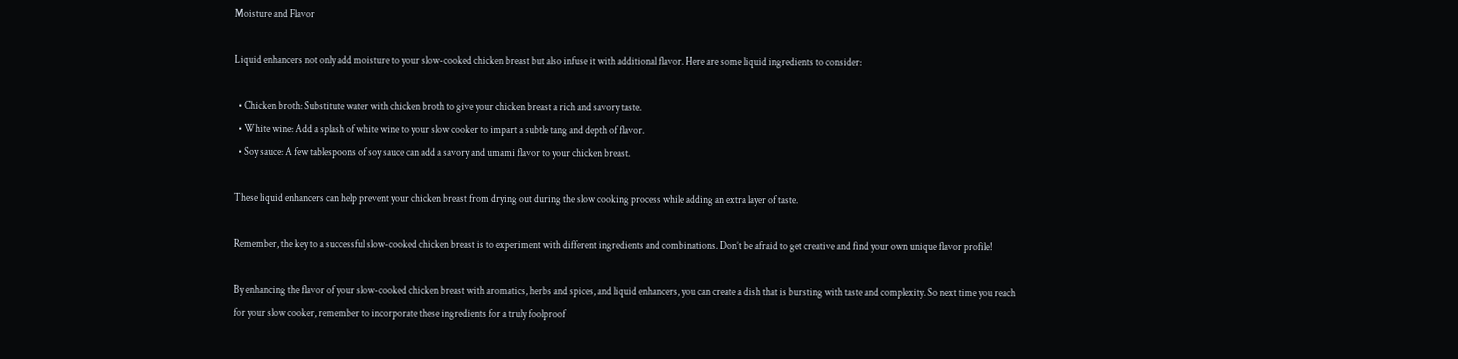Moisture and Flavor

Liquid enhancers not only add moisture to your slow-cooked chicken breast but also infuse it with additional flavor. Here are some liquid ingredients to consider:

  • Chicken broth: Substitute water with chicken broth to give your chicken breast a rich and savory taste.
  • White wine: Add a splash of white wine to your slow cooker to impart a subtle tang and depth of flavor.
  • Soy sauce: A few tablespoons of soy sauce can add a savory and umami flavor to your chicken breast.

These liquid enhancers can help prevent your chicken breast from drying out during the slow cooking process while adding an extra layer of taste.

Remember, the key to a successful slow-cooked chicken breast is to experiment with different ingredients and combinations. Don’t be afraid to get creative and find your own unique flavor profile!

By enhancing the flavor of your slow-cooked chicken breast with aromatics, herbs and spices, and liquid enhancers, you can create a dish that is bursting with taste and complexity. So next time you reach for your slow cooker, remember to incorporate these ingredients for a truly foolproof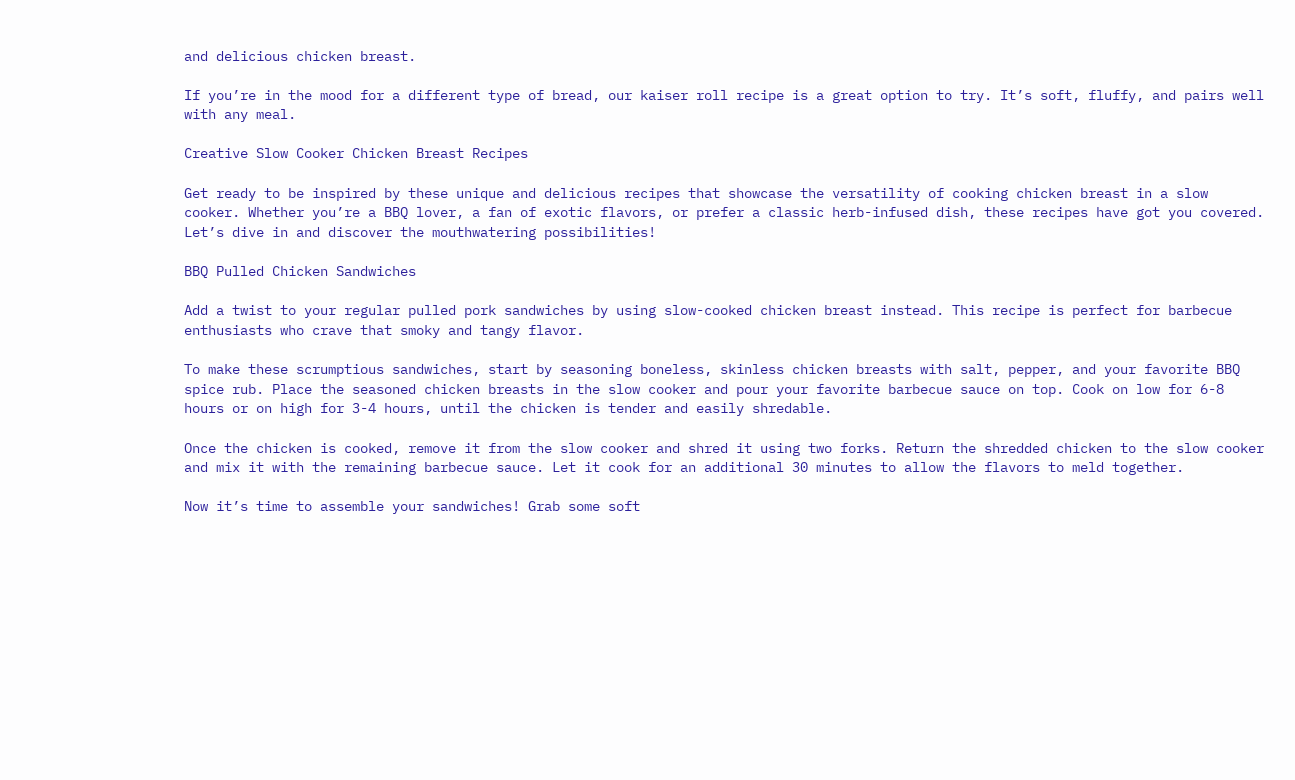and delicious chicken breast.

If you’re in the mood for a different type of bread, our kaiser roll recipe is a great option to try. It’s soft, fluffy, and pairs well with any meal.

Creative Slow Cooker Chicken Breast Recipes

Get ready to be inspired by these unique and delicious recipes that showcase the versatility of cooking chicken breast in a slow cooker. Whether you’re a BBQ lover, a fan of exotic flavors, or prefer a classic herb-infused dish, these recipes have got you covered. Let’s dive in and discover the mouthwatering possibilities!

BBQ Pulled Chicken Sandwiches

Add a twist to your regular pulled pork sandwiches by using slow-cooked chicken breast instead. This recipe is perfect for barbecue enthusiasts who crave that smoky and tangy flavor.

To make these scrumptious sandwiches, start by seasoning boneless, skinless chicken breasts with salt, pepper, and your favorite BBQ spice rub. Place the seasoned chicken breasts in the slow cooker and pour your favorite barbecue sauce on top. Cook on low for 6-8 hours or on high for 3-4 hours, until the chicken is tender and easily shredable.

Once the chicken is cooked, remove it from the slow cooker and shred it using two forks. Return the shredded chicken to the slow cooker and mix it with the remaining barbecue sauce. Let it cook for an additional 30 minutes to allow the flavors to meld together.

Now it’s time to assemble your sandwiches! Grab some soft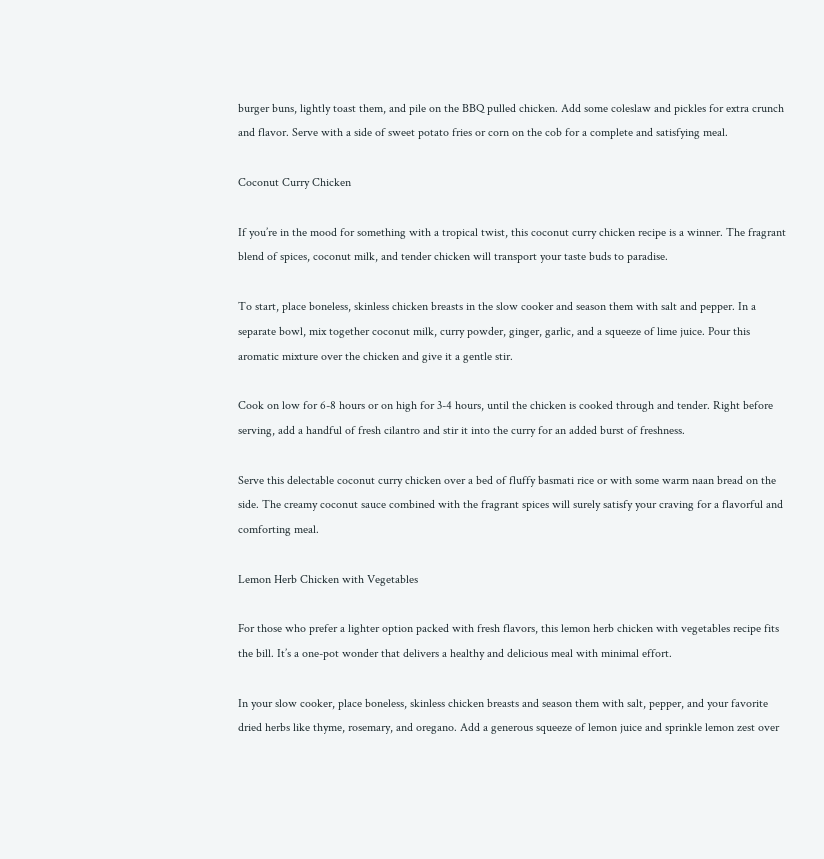burger buns, lightly toast them, and pile on the BBQ pulled chicken. Add some coleslaw and pickles for extra crunch and flavor. Serve with a side of sweet potato fries or corn on the cob for a complete and satisfying meal.

Coconut Curry Chicken

If you’re in the mood for something with a tropical twist, this coconut curry chicken recipe is a winner. The fragrant blend of spices, coconut milk, and tender chicken will transport your taste buds to paradise.

To start, place boneless, skinless chicken breasts in the slow cooker and season them with salt and pepper. In a separate bowl, mix together coconut milk, curry powder, ginger, garlic, and a squeeze of lime juice. Pour this aromatic mixture over the chicken and give it a gentle stir.

Cook on low for 6-8 hours or on high for 3-4 hours, until the chicken is cooked through and tender. Right before serving, add a handful of fresh cilantro and stir it into the curry for an added burst of freshness.

Serve this delectable coconut curry chicken over a bed of fluffy basmati rice or with some warm naan bread on the side. The creamy coconut sauce combined with the fragrant spices will surely satisfy your craving for a flavorful and comforting meal.

Lemon Herb Chicken with Vegetables

For those who prefer a lighter option packed with fresh flavors, this lemon herb chicken with vegetables recipe fits the bill. It’s a one-pot wonder that delivers a healthy and delicious meal with minimal effort.

In your slow cooker, place boneless, skinless chicken breasts and season them with salt, pepper, and your favorite dried herbs like thyme, rosemary, and oregano. Add a generous squeeze of lemon juice and sprinkle lemon zest over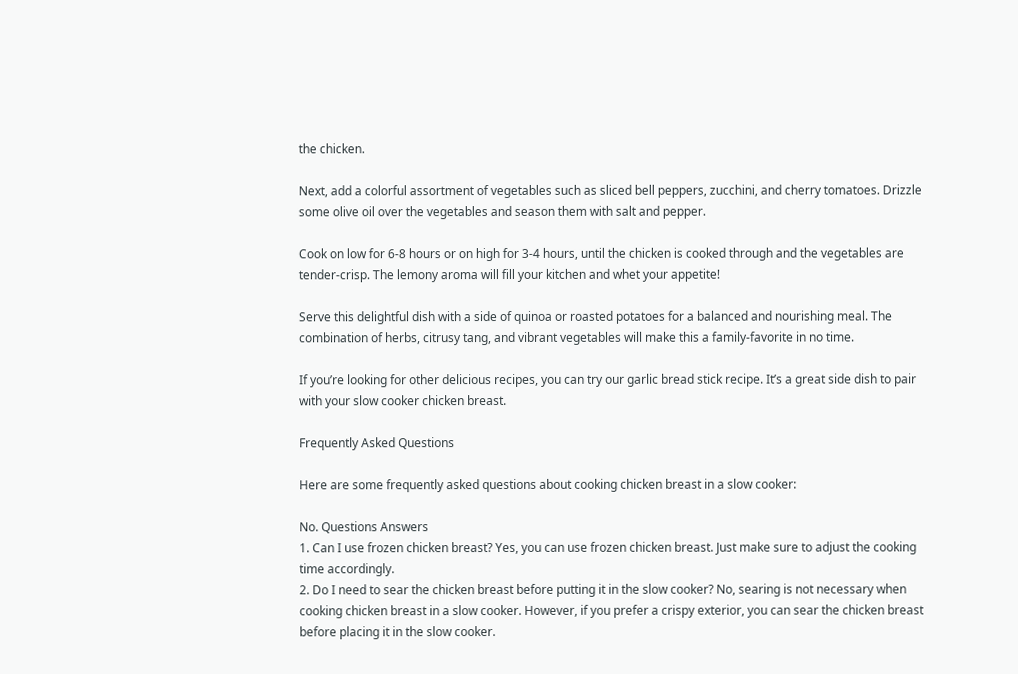the chicken.

Next, add a colorful assortment of vegetables such as sliced bell peppers, zucchini, and cherry tomatoes. Drizzle some olive oil over the vegetables and season them with salt and pepper.

Cook on low for 6-8 hours or on high for 3-4 hours, until the chicken is cooked through and the vegetables are tender-crisp. The lemony aroma will fill your kitchen and whet your appetite!

Serve this delightful dish with a side of quinoa or roasted potatoes for a balanced and nourishing meal. The combination of herbs, citrusy tang, and vibrant vegetables will make this a family-favorite in no time.

If you’re looking for other delicious recipes, you can try our garlic bread stick recipe. It’s a great side dish to pair with your slow cooker chicken breast.

Frequently Asked Questions

Here are some frequently asked questions about cooking chicken breast in a slow cooker:

No. Questions Answers
1. Can I use frozen chicken breast? Yes, you can use frozen chicken breast. Just make sure to adjust the cooking time accordingly.
2. Do I need to sear the chicken breast before putting it in the slow cooker? No, searing is not necessary when cooking chicken breast in a slow cooker. However, if you prefer a crispy exterior, you can sear the chicken breast before placing it in the slow cooker.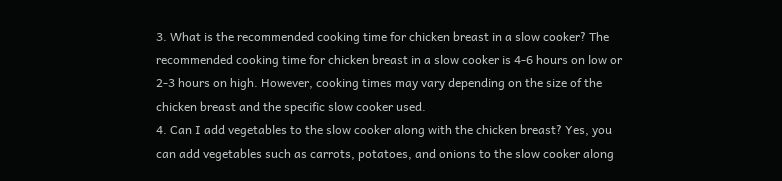3. What is the recommended cooking time for chicken breast in a slow cooker? The recommended cooking time for chicken breast in a slow cooker is 4-6 hours on low or 2-3 hours on high. However, cooking times may vary depending on the size of the chicken breast and the specific slow cooker used.
4. Can I add vegetables to the slow cooker along with the chicken breast? Yes, you can add vegetables such as carrots, potatoes, and onions to the slow cooker along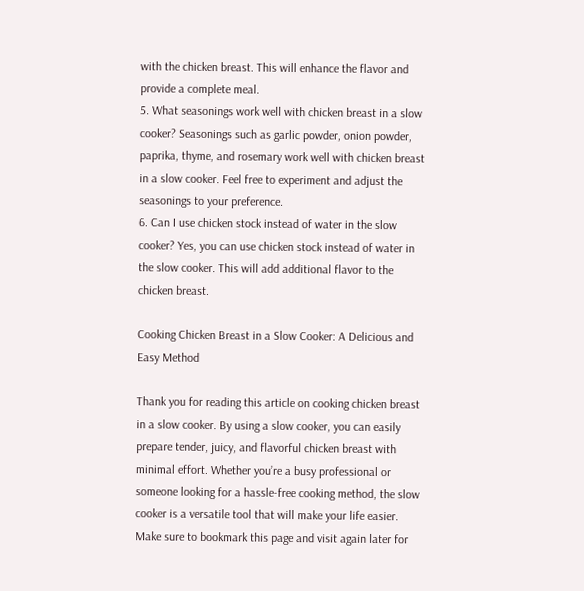with the chicken breast. This will enhance the flavor and provide a complete meal.
5. What seasonings work well with chicken breast in a slow cooker? Seasonings such as garlic powder, onion powder, paprika, thyme, and rosemary work well with chicken breast in a slow cooker. Feel free to experiment and adjust the seasonings to your preference.
6. Can I use chicken stock instead of water in the slow cooker? Yes, you can use chicken stock instead of water in the slow cooker. This will add additional flavor to the chicken breast.

Cooking Chicken Breast in a Slow Cooker: A Delicious and Easy Method

Thank you for reading this article on cooking chicken breast in a slow cooker. By using a slow cooker, you can easily prepare tender, juicy, and flavorful chicken breast with minimal effort. Whether you’re a busy professional or someone looking for a hassle-free cooking method, the slow cooker is a versatile tool that will make your life easier. Make sure to bookmark this page and visit again later for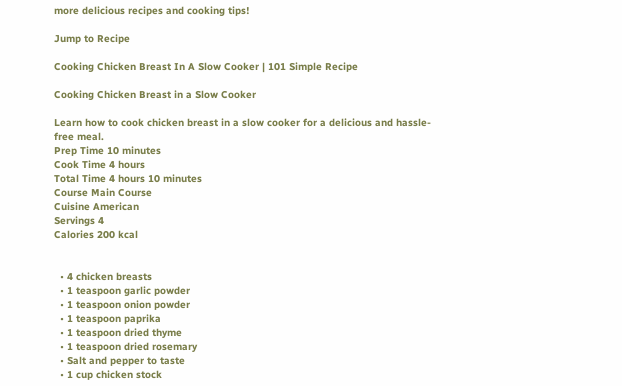more delicious recipes and cooking tips!

Jump to Recipe

Cooking Chicken Breast In A Slow Cooker | 101 Simple Recipe

Cooking Chicken Breast in a Slow Cooker

Learn how to cook chicken breast in a slow cooker for a delicious and hassle-free meal.
Prep Time 10 minutes
Cook Time 4 hours
Total Time 4 hours 10 minutes
Course Main Course
Cuisine American
Servings 4
Calories 200 kcal


  • 4 chicken breasts
  • 1 teaspoon garlic powder
  • 1 teaspoon onion powder
  • 1 teaspoon paprika
  • 1 teaspoon dried thyme
  • 1 teaspoon dried rosemary
  • Salt and pepper to taste
  • 1 cup chicken stock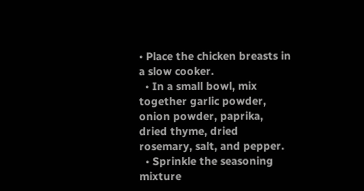• Place the chicken breasts in a slow cooker.
  • In a small bowl, mix together garlic powder, onion powder, paprika, dried thyme, dried rosemary, salt, and pepper.
  • Sprinkle the seasoning mixture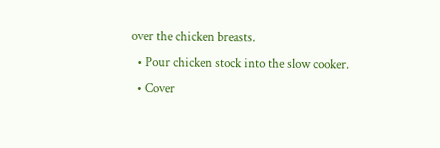over the chicken breasts.
  • Pour chicken stock into the slow cooker.
  • Cover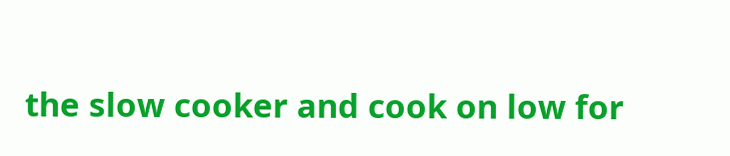the slow cooker and cook on low for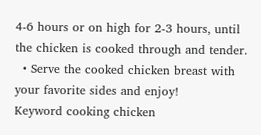4-6 hours or on high for 2-3 hours, until the chicken is cooked through and tender.
  • Serve the cooked chicken breast with your favorite sides and enjoy!
Keyword cooking chicken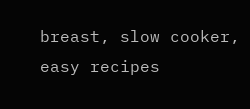breast, slow cooker, easy recipes